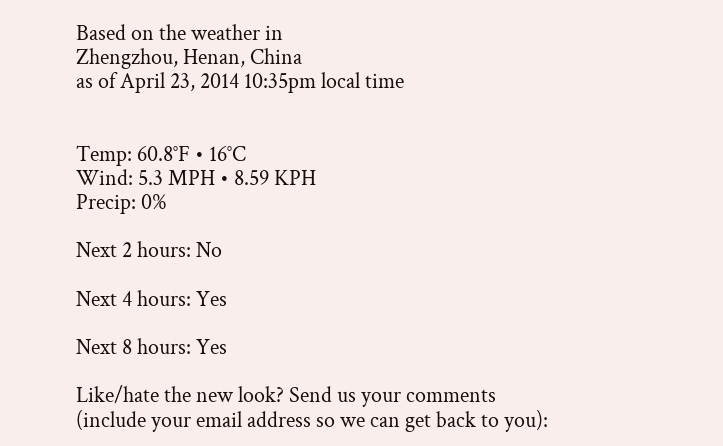Based on the weather in
Zhengzhou, Henan, China
as of April 23, 2014 10:35pm local time


Temp: 60.8°F • 16°C
Wind: 5.3 MPH • 8.59 KPH
Precip: 0%

Next 2 hours: No

Next 4 hours: Yes

Next 8 hours: Yes

Like/hate the new look? Send us your comments (include your email address so we can get back to you):